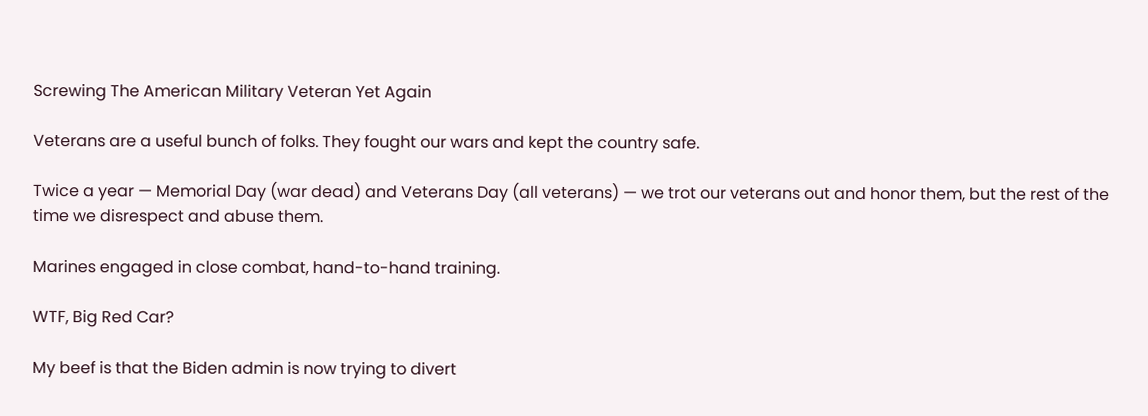Screwing The American Military Veteran Yet Again

Veterans are a useful bunch of folks. They fought our wars and kept the country safe.

Twice a year — Memorial Day (war dead) and Veterans Day (all veterans) — we trot our veterans out and honor them, but the rest of the time we disrespect and abuse them.

Marines engaged in close combat, hand-to-hand training.

WTF, Big Red Car?

My beef is that the Biden admin is now trying to divert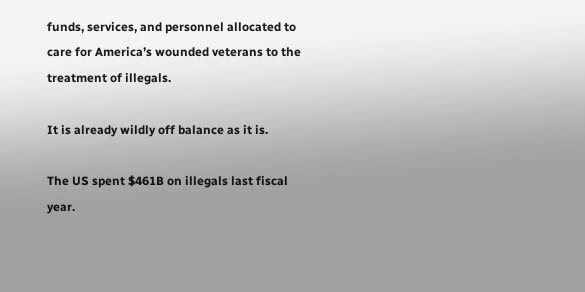funds, services, and personnel allocated to care for America’s wounded veterans to the treatment of illegals.

It is already wildly off balance as it is.

The US spent $461B on illegals last fiscal year.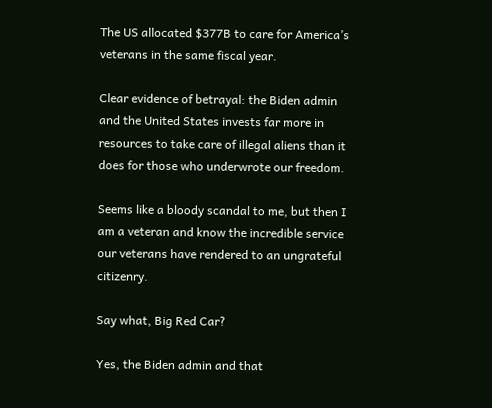The US allocated $377B to care for America’s veterans in the same fiscal year.

Clear evidence of betrayal: the Biden admin and the United States invests far more in resources to take care of illegal aliens than it does for those who underwrote our freedom.

Seems like a bloody scandal to me, but then I am a veteran and know the incredible service our veterans have rendered to an ungrateful citizenry.

Say what, Big Red Car?

Yes, the Biden admin and that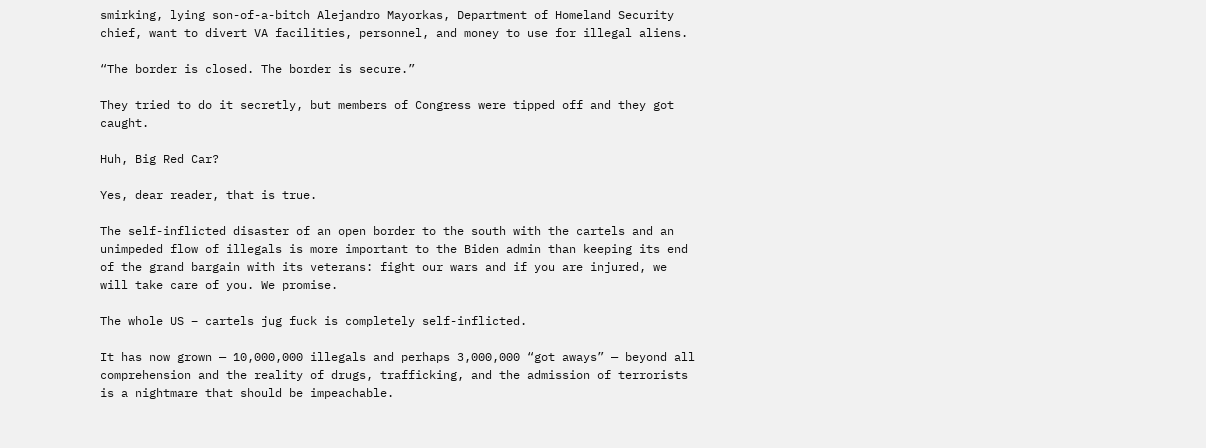smirking, lying son-of-a-bitch Alejandro Mayorkas, Department of Homeland Security chief, want to divert VA facilities, personnel, and money to use for illegal aliens.

“The border is closed. The border is secure.”

They tried to do it secretly, but members of Congress were tipped off and they got caught.

Huh, Big Red Car?

Yes, dear reader, that is true.

The self-inflicted disaster of an open border to the south with the cartels and an unimpeded flow of illegals is more important to the Biden admin than keeping its end of the grand bargain with its veterans: fight our wars and if you are injured, we will take care of you. We promise.

The whole US – cartels jug fuck is completely self-inflicted.

It has now grown — 10,000,000 illegals and perhaps 3,000,000 “got aways” — beyond all comprehension and the reality of drugs, trafficking, and the admission of terrorists is a nightmare that should be impeachable.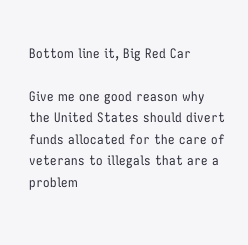Bottom line it, Big Red Car

Give me one good reason why the United States should divert funds allocated for the care of veterans to illegals that are a problem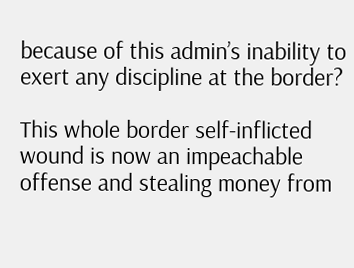because of this admin’s inability to exert any discipline at the border?

This whole border self-inflicted wound is now an impeachable offense and stealing money from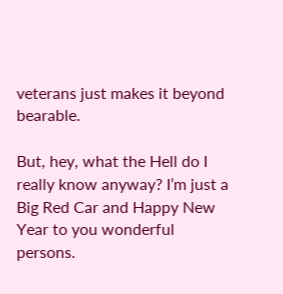veterans just makes it beyond bearable.

But, hey, what the Hell do I really know anyway? I’m just a Big Red Car and Happy New Year to you wonderful persons.